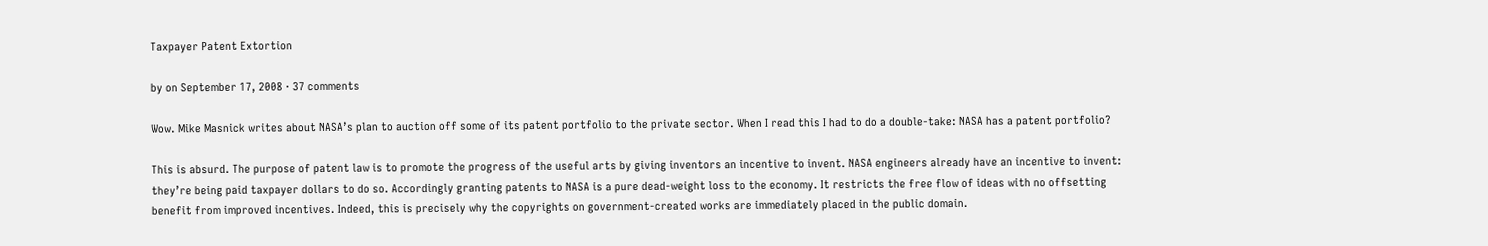Taxpayer Patent Extortion

by on September 17, 2008 · 37 comments

Wow. Mike Masnick writes about NASA’s plan to auction off some of its patent portfolio to the private sector. When I read this I had to do a double-take: NASA has a patent portfolio?

This is absurd. The purpose of patent law is to promote the progress of the useful arts by giving inventors an incentive to invent. NASA engineers already have an incentive to invent: they’re being paid taxpayer dollars to do so. Accordingly granting patents to NASA is a pure dead-weight loss to the economy. It restricts the free flow of ideas with no offsetting benefit from improved incentives. Indeed, this is precisely why the copyrights on government-created works are immediately placed in the public domain.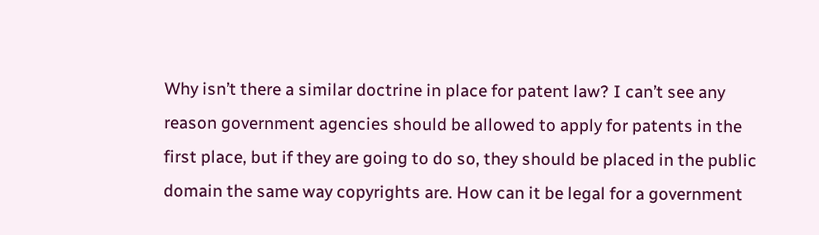Why isn’t there a similar doctrine in place for patent law? I can’t see any reason government agencies should be allowed to apply for patents in the first place, but if they are going to do so, they should be placed in the public domain the same way copyrights are. How can it be legal for a government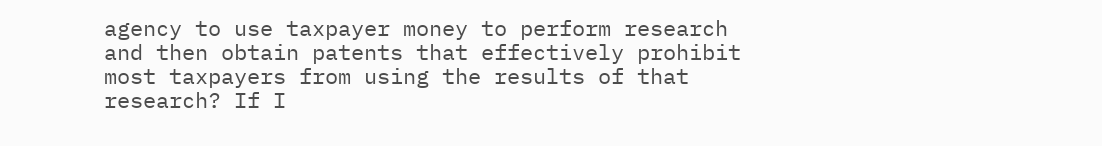agency to use taxpayer money to perform research and then obtain patents that effectively prohibit most taxpayers from using the results of that research? If I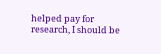helped pay for research, I should be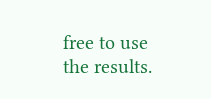free to use the results.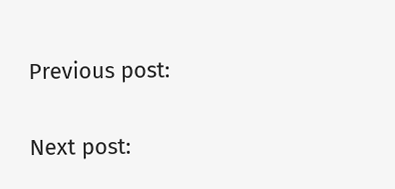Previous post:

Next post: